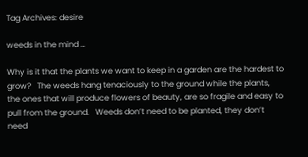Tag Archives: desire

weeds in the mind …

Why is it that the plants we want to keep in a garden are the hardest to grow?   The weeds hang tenaciously to the ground while the plants, the ones that will produce flowers of beauty, are so fragile and easy to pull from the ground.   Weeds don’t need to be planted, they don’t need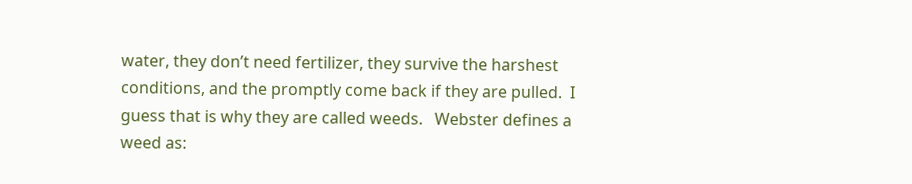water, they don’t need fertilizer, they survive the harshest conditions, and the promptly come back if they are pulled.  I guess that is why they are called weeds.   Webster defines a weed as: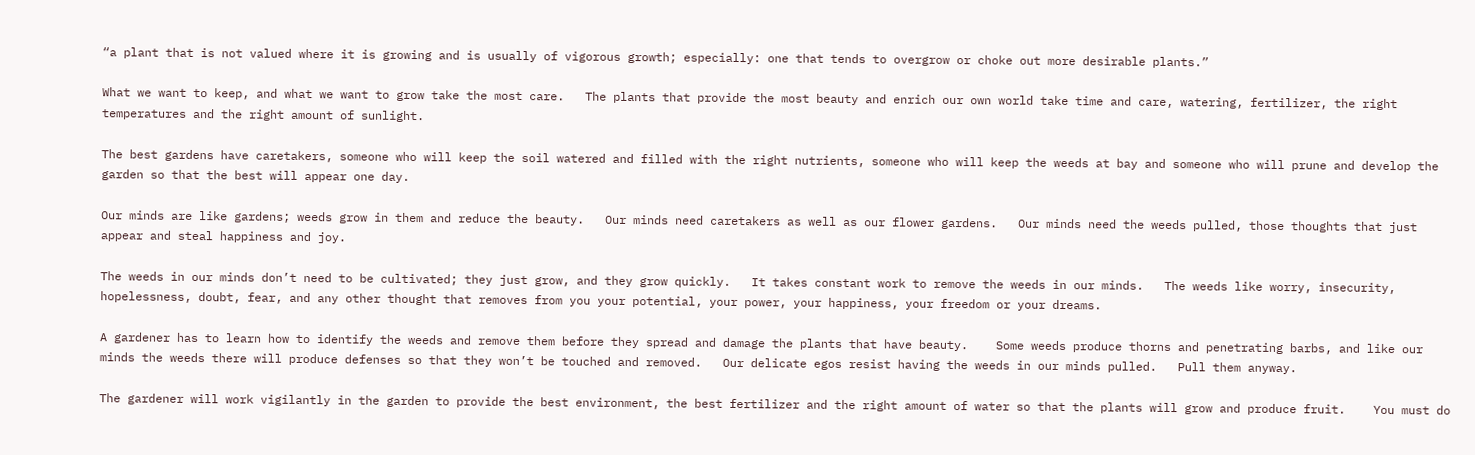“a plant that is not valued where it is growing and is usually of vigorous growth; especially: one that tends to overgrow or choke out more desirable plants.”

What we want to keep, and what we want to grow take the most care.   The plants that provide the most beauty and enrich our own world take time and care, watering, fertilizer, the right temperatures and the right amount of sunlight.

The best gardens have caretakers, someone who will keep the soil watered and filled with the right nutrients, someone who will keep the weeds at bay and someone who will prune and develop the garden so that the best will appear one day.

Our minds are like gardens; weeds grow in them and reduce the beauty.   Our minds need caretakers as well as our flower gardens.   Our minds need the weeds pulled, those thoughts that just appear and steal happiness and joy.

The weeds in our minds don’t need to be cultivated; they just grow, and they grow quickly.   It takes constant work to remove the weeds in our minds.   The weeds like worry, insecurity, hopelessness, doubt, fear, and any other thought that removes from you your potential, your power, your happiness, your freedom or your dreams.

A gardener has to learn how to identify the weeds and remove them before they spread and damage the plants that have beauty.    Some weeds produce thorns and penetrating barbs, and like our minds the weeds there will produce defenses so that they won’t be touched and removed.   Our delicate egos resist having the weeds in our minds pulled.   Pull them anyway.

The gardener will work vigilantly in the garden to provide the best environment, the best fertilizer and the right amount of water so that the plants will grow and produce fruit.    You must do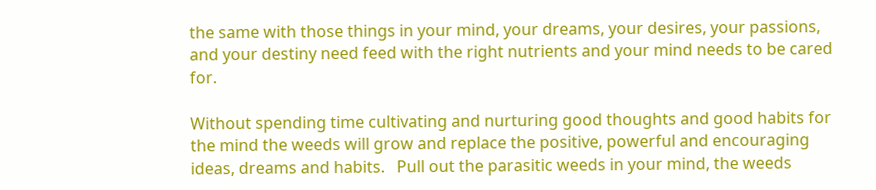the same with those things in your mind, your dreams, your desires, your passions, and your destiny need feed with the right nutrients and your mind needs to be cared for.

Without spending time cultivating and nurturing good thoughts and good habits for the mind the weeds will grow and replace the positive, powerful and encouraging ideas, dreams and habits.   Pull out the parasitic weeds in your mind, the weeds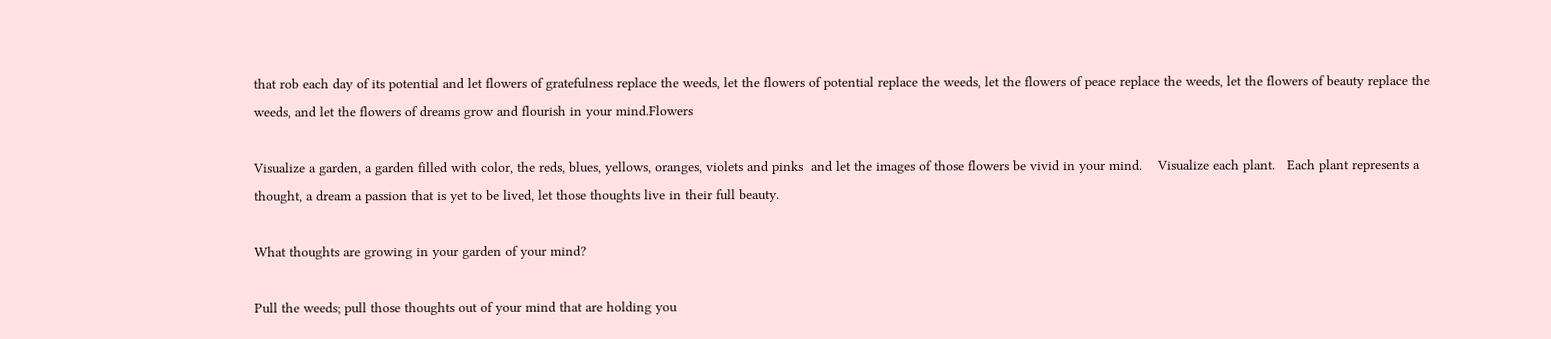that rob each day of its potential and let flowers of gratefulness replace the weeds, let the flowers of potential replace the weeds, let the flowers of peace replace the weeds, let the flowers of beauty replace the weeds, and let the flowers of dreams grow and flourish in your mind.Flowers

Visualize a garden, a garden filled with color, the reds, blues, yellows, oranges, violets and pinks  and let the images of those flowers be vivid in your mind.    Visualize each plant.   Each plant represents a thought, a dream a passion that is yet to be lived, let those thoughts live in their full beauty.

What thoughts are growing in your garden of your mind?

Pull the weeds; pull those thoughts out of your mind that are holding you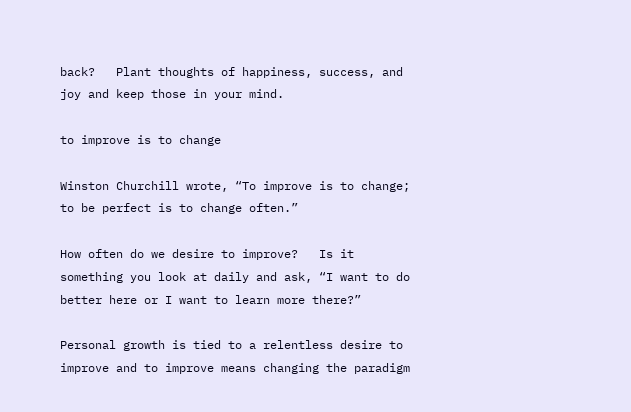back?   Plant thoughts of happiness, success, and joy and keep those in your mind.

to improve is to change

Winston Churchill wrote, “To improve is to change; to be perfect is to change often.”

How often do we desire to improve?   Is it something you look at daily and ask, “I want to do better here or I want to learn more there?”

Personal growth is tied to a relentless desire to improve and to improve means changing the paradigm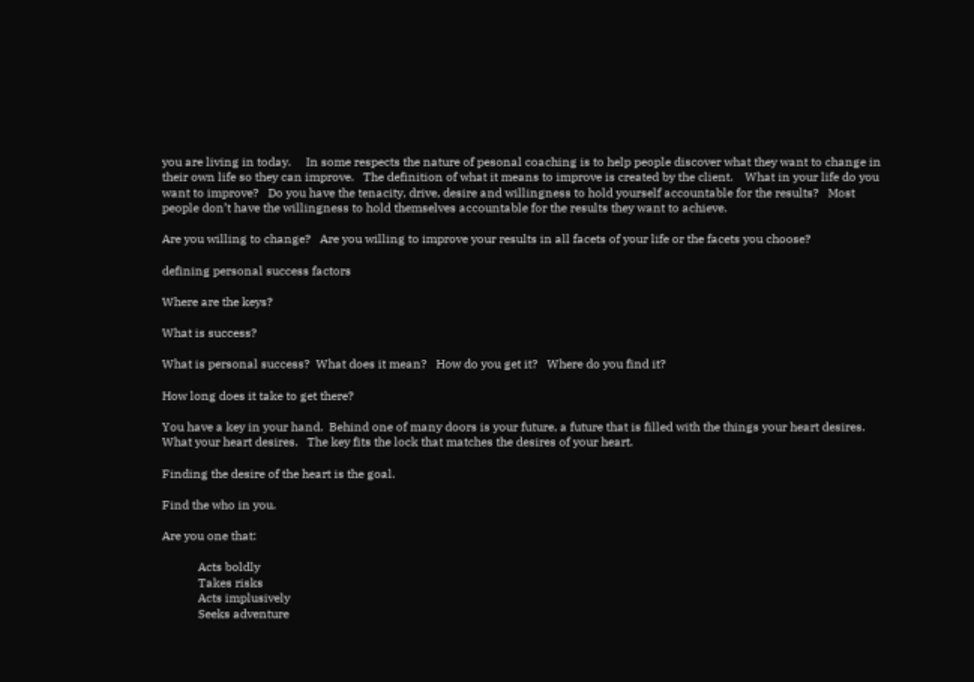you are living in today.     In some respects the nature of pesonal coaching is to help people discover what they want to change in their own life so they can improve.   The definition of what it means to improve is created by the client.    What in your life do you want to improve?   Do you have the tenacity, drive, desire and willingness to hold yourself accountable for the results?   Most people don’t have the willingness to hold themselves accountable for the results they want to achieve.

Are you willing to change?   Are you willing to improve your results in all facets of your life or the facets you choose?

defining personal success factors

Where are the keys?

What is success?

What is personal success?  What does it mean?   How do you get it?   Where do you find it?

How long does it take to get there?

You have a key in your hand.  Behind one of many doors is your future, a future that is filled with the things your heart desires.   What your heart desires.   The key fits the lock that matches the desires of your heart.

Finding the desire of the heart is the goal.

Find the who in you.

Are you one that:

            Acts boldly
            Takes risks
            Acts implusively
            Seeks adventure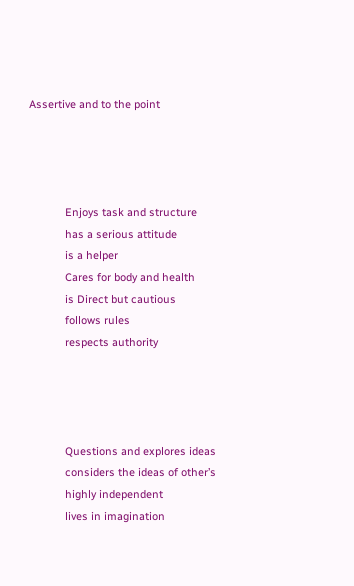Assertive and to the point




            Enjoys task and structure
            has a serious attitude
            is a helper
            Cares for body and health
            is Direct but cautious
            follows rules
            respects authority




            Questions and explores ideas
            considers the ideas of other’s
            highly independent
            lives in imagination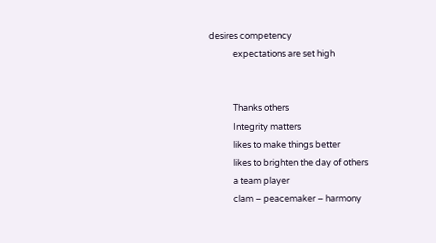desires competency
            expectations are set high


            Thanks others
            Integrity matters
            likes to make things better
            likes to brighten the day of others
            a team player
            clam – peacemaker – harmony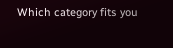Which category fits you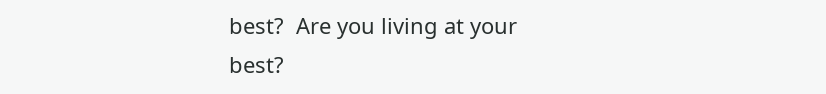best?  Are you living at your best?